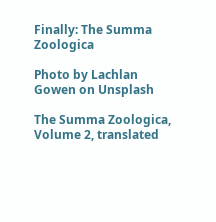Finally: The Summa Zoologica

Photo by Lachlan Gowen on Unsplash

The Summa Zoologica, Volume 2, translated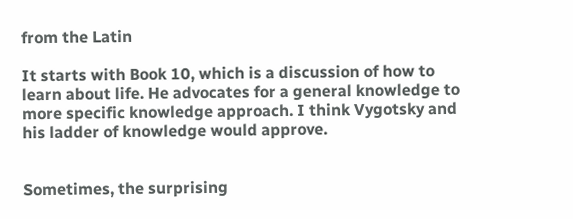from the Latin

It starts with Book 10, which is a discussion of how to learn about life. He advocates for a general knowledge to more specific knowledge approach. I think Vygotsky and his ladder of knowledge would approve.


Sometimes, the surprising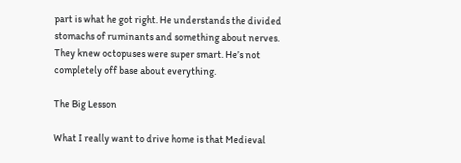part is what he got right. He understands the divided stomachs of ruminants and something about nerves. They knew octopuses were super smart. He’s not completely off base about everything.

The Big Lesson

What I really want to drive home is that Medieval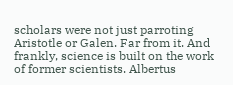scholars were not just parroting Aristotle or Galen. Far from it. And frankly, science is built on the work of former scientists. Albertus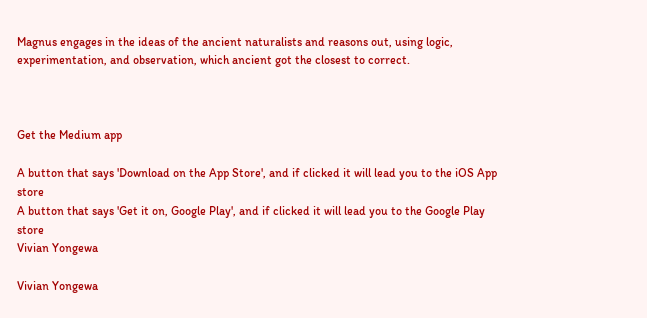Magnus engages in the ideas of the ancient naturalists and reasons out, using logic, experimentation, and observation, which ancient got the closest to correct.



Get the Medium app

A button that says 'Download on the App Store', and if clicked it will lead you to the iOS App store
A button that says 'Get it on, Google Play', and if clicked it will lead you to the Google Play store
Vivian Yongewa

Vivian Yongewa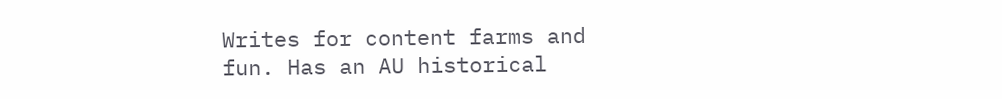Writes for content farms and fun. Has an AU historical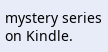mystery series on Kindle.